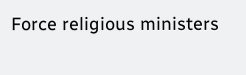Force religious ministers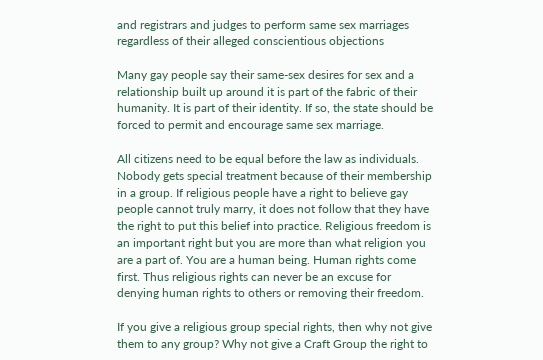and registrars and judges to perform same sex marriages regardless of their alleged conscientious objections

Many gay people say their same-sex desires for sex and a relationship built up around it is part of the fabric of their humanity. It is part of their identity. If so, the state should be forced to permit and encourage same sex marriage.

All citizens need to be equal before the law as individuals. Nobody gets special treatment because of their membership in a group. If religious people have a right to believe gay people cannot truly marry, it does not follow that they have the right to put this belief into practice. Religious freedom is an important right but you are more than what religion you are a part of. You are a human being. Human rights come first. Thus religious rights can never be an excuse for denying human rights to others or removing their freedom.

If you give a religious group special rights, then why not give them to any group? Why not give a Craft Group the right to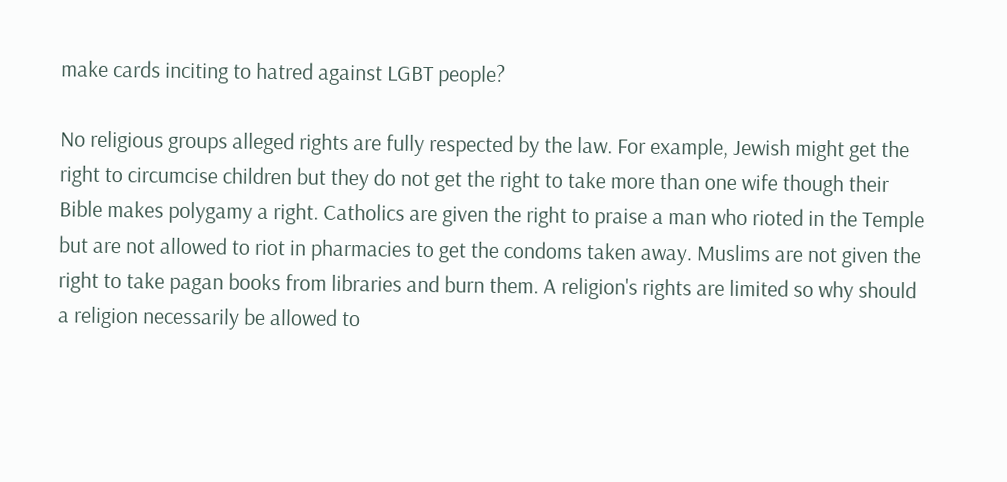make cards inciting to hatred against LGBT people?

No religious groups alleged rights are fully respected by the law. For example, Jewish might get the right to circumcise children but they do not get the right to take more than one wife though their Bible makes polygamy a right. Catholics are given the right to praise a man who rioted in the Temple but are not allowed to riot in pharmacies to get the condoms taken away. Muslims are not given the right to take pagan books from libraries and burn them. A religion's rights are limited so why should a religion necessarily be allowed to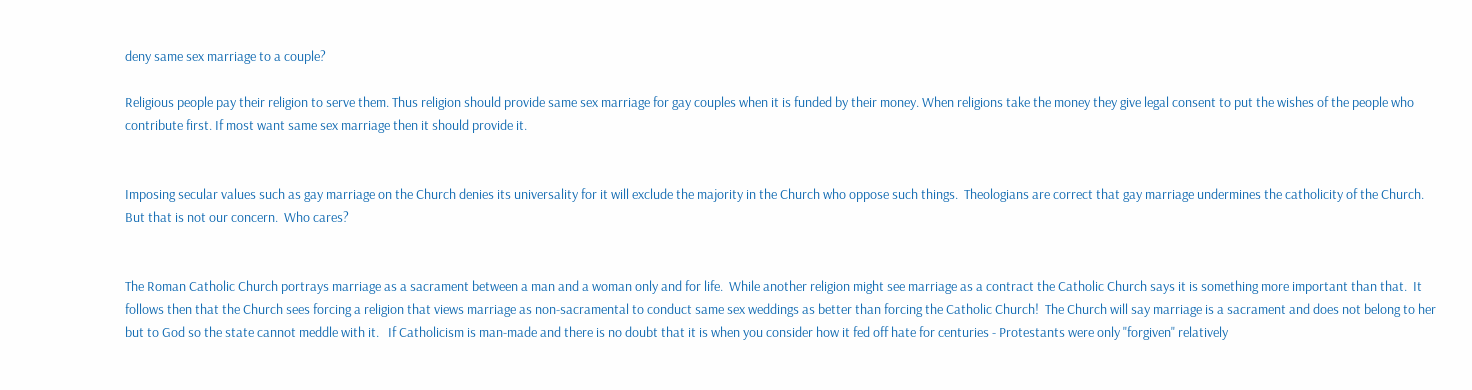deny same sex marriage to a couple?

Religious people pay their religion to serve them. Thus religion should provide same sex marriage for gay couples when it is funded by their money. When religions take the money they give legal consent to put the wishes of the people who contribute first. If most want same sex marriage then it should provide it.


Imposing secular values such as gay marriage on the Church denies its universality for it will exclude the majority in the Church who oppose such things.  Theologians are correct that gay marriage undermines the catholicity of the Church.  But that is not our concern.  Who cares?


The Roman Catholic Church portrays marriage as a sacrament between a man and a woman only and for life.  While another religion might see marriage as a contract the Catholic Church says it is something more important than that.  It follows then that the Church sees forcing a religion that views marriage as non-sacramental to conduct same sex weddings as better than forcing the Catholic Church!  The Church will say marriage is a sacrament and does not belong to her but to God so the state cannot meddle with it.   If Catholicism is man-made and there is no doubt that it is when you consider how it fed off hate for centuries - Protestants were only "forgiven" relatively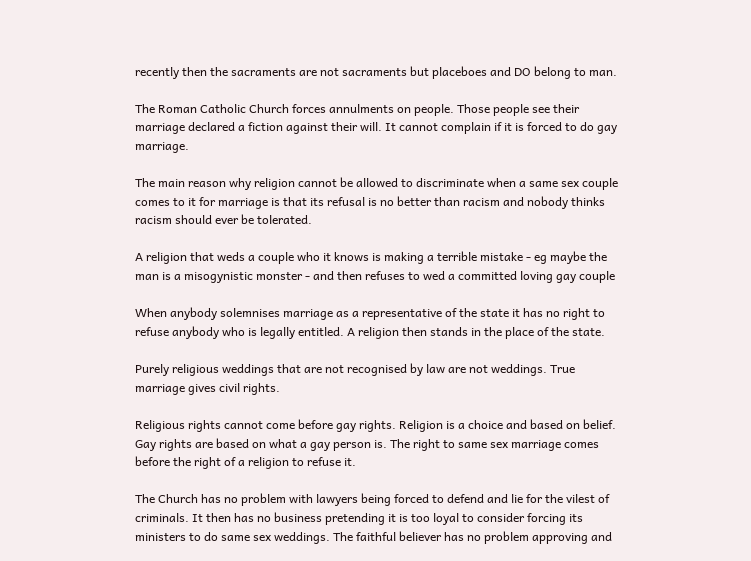recently then the sacraments are not sacraments but placeboes and DO belong to man.

The Roman Catholic Church forces annulments on people. Those people see their marriage declared a fiction against their will. It cannot complain if it is forced to do gay marriage.

The main reason why religion cannot be allowed to discriminate when a same sex couple comes to it for marriage is that its refusal is no better than racism and nobody thinks racism should ever be tolerated.

A religion that weds a couple who it knows is making a terrible mistake - eg maybe the man is a misogynistic monster - and then refuses to wed a committed loving gay couple

When anybody solemnises marriage as a representative of the state it has no right to refuse anybody who is legally entitled. A religion then stands in the place of the state.

Purely religious weddings that are not recognised by law are not weddings. True marriage gives civil rights.

Religious rights cannot come before gay rights. Religion is a choice and based on belief. Gay rights are based on what a gay person is. The right to same sex marriage comes before the right of a religion to refuse it.

The Church has no problem with lawyers being forced to defend and lie for the vilest of criminals. It then has no business pretending it is too loyal to consider forcing its ministers to do same sex weddings. The faithful believer has no problem approving and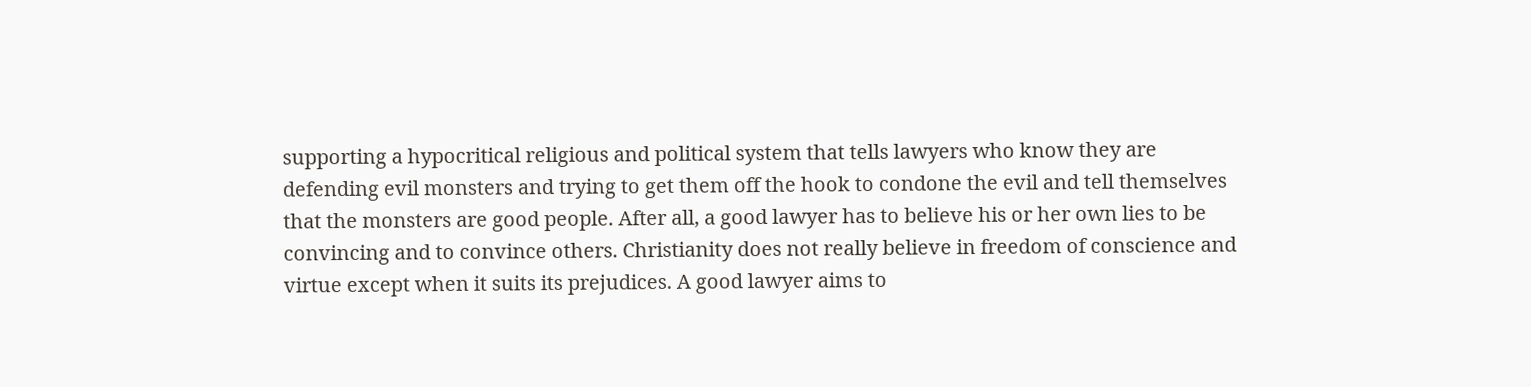supporting a hypocritical religious and political system that tells lawyers who know they are defending evil monsters and trying to get them off the hook to condone the evil and tell themselves that the monsters are good people. After all, a good lawyer has to believe his or her own lies to be convincing and to convince others. Christianity does not really believe in freedom of conscience and virtue except when it suits its prejudices. A good lawyer aims to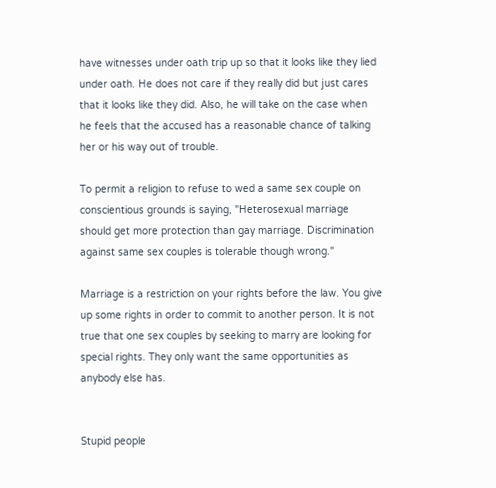have witnesses under oath trip up so that it looks like they lied under oath. He does not care if they really did but just cares that it looks like they did. Also, he will take on the case when he feels that the accused has a reasonable chance of talking her or his way out of trouble.

To permit a religion to refuse to wed a same sex couple on conscientious grounds is saying, "Heterosexual marriage should get more protection than gay marriage. Discrimination against same sex couples is tolerable though wrong."

Marriage is a restriction on your rights before the law. You give up some rights in order to commit to another person. It is not true that one sex couples by seeking to marry are looking for special rights. They only want the same opportunities as anybody else has.


Stupid people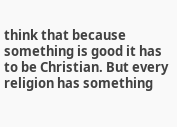think that because something is good it has to be Christian. But every religion has something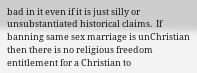bad in it even if it is just silly or unsubstantiated historical claims.  If banning same sex marriage is unChristian then there is no religious freedom entitlement for a Christian to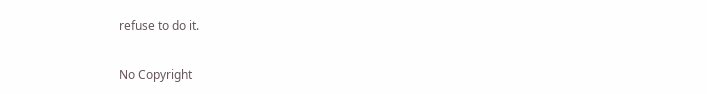refuse to do it.

No Copyright